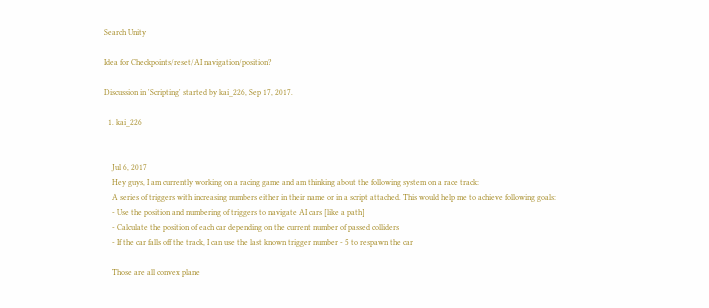Search Unity

Idea for Checkpoints/reset/AI navigation/position?

Discussion in 'Scripting' started by kai_226, Sep 17, 2017.

  1. kai_226


    Jul 6, 2017
    Hey guys, I am currently working on a racing game and am thinking about the following system on a race track:
    A series of triggers with increasing numbers either in their name or in a script attached. This would help me to achieve following goals:
    - Use the position and numbering of triggers to navigate AI cars [like a path]
    - Calculate the position of each car depending on the current number of passed colliders
    - If the car falls off the track, I can use the last known trigger number - 5 to respawn the car

    Those are all convex plane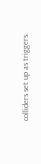colliders set up as triggers.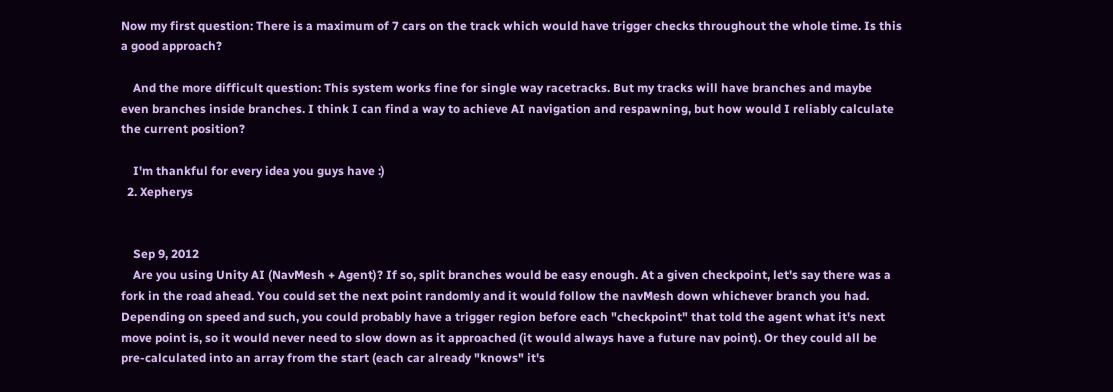Now my first question: There is a maximum of 7 cars on the track which would have trigger checks throughout the whole time. Is this a good approach?

    And the more difficult question: This system works fine for single way racetracks. But my tracks will have branches and maybe even branches inside branches. I think I can find a way to achieve AI navigation and respawning, but how would I reliably calculate the current position?

    I'm thankful for every idea you guys have :)
  2. Xepherys


    Sep 9, 2012
    Are you using Unity AI (NavMesh + Agent)? If so, split branches would be easy enough. At a given checkpoint, let's say there was a fork in the road ahead. You could set the next point randomly and it would follow the navMesh down whichever branch you had. Depending on speed and such, you could probably have a trigger region before each "checkpoint" that told the agent what it's next move point is, so it would never need to slow down as it approached (it would always have a future nav point). Or they could all be pre-calculated into an array from the start (each car already "knows" it's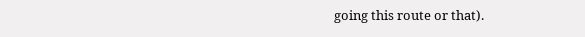going this route or that).